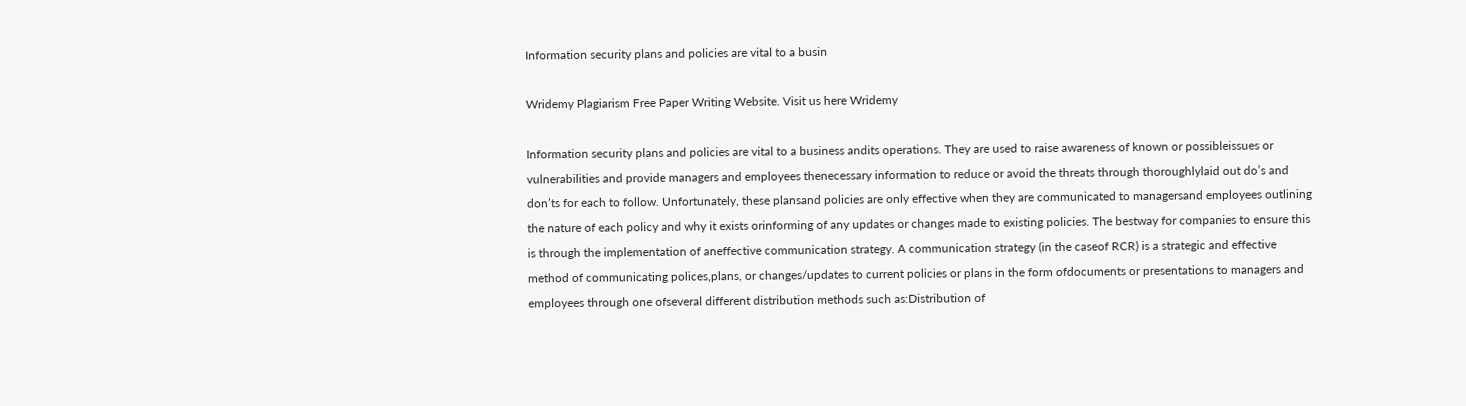Information security plans and policies are vital to a busin

Wridemy Plagiarism Free Paper Writing Website. Visit us here Wridemy

Information security plans and policies are vital to a business andits operations. They are used to raise awareness of known or possibleissues or vulnerabilities and provide managers and employees thenecessary information to reduce or avoid the threats through thoroughlylaid out do’s and don’ts for each to follow. Unfortunately, these plansand policies are only effective when they are communicated to managersand employees outlining the nature of each policy and why it exists orinforming of any updates or changes made to existing policies. The bestway for companies to ensure this is through the implementation of aneffective communication strategy. A communication strategy (in the caseof RCR) is a strategic and effective method of communicating polices,plans, or changes/updates to current policies or plans in the form ofdocuments or presentations to managers and employees through one ofseveral different distribution methods such as:Distribution of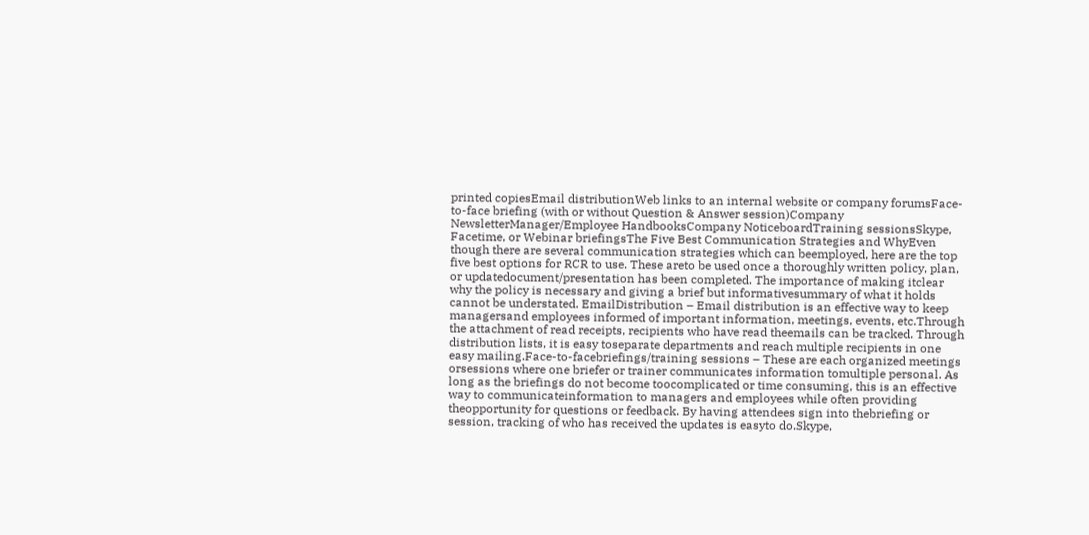printed copiesEmail distributionWeb links to an internal website or company forumsFace-to-face briefing (with or without Question & Answer session)Company NewsletterManager/Employee HandbooksCompany NoticeboardTraining sessionsSkype, Facetime, or Webinar briefingsThe Five Best Communication Strategies and WhyEven though there are several communication strategies which can beemployed, here are the top five best options for RCR to use. These areto be used once a thoroughly written policy, plan, or updatedocument/presentation has been completed. The importance of making itclear why the policy is necessary and giving a brief but informativesummary of what it holds cannot be understated. EmailDistribution – Email distribution is an effective way to keep managersand employees informed of important information, meetings, events, etc.Through the attachment of read receipts, recipients who have read theemails can be tracked. Through distribution lists, it is easy toseparate departments and reach multiple recipients in one easy mailing.Face-to-facebriefings/training sessions – These are each organized meetings orsessions where one briefer or trainer communicates information tomultiple personal. As long as the briefings do not become toocomplicated or time consuming, this is an effective way to communicateinformation to managers and employees while often providing theopportunity for questions or feedback. By having attendees sign into thebriefing or session, tracking of who has received the updates is easyto do.Skype,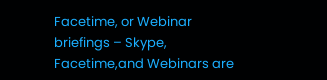Facetime, or Webinar briefings – Skype, Facetime,and Webinars are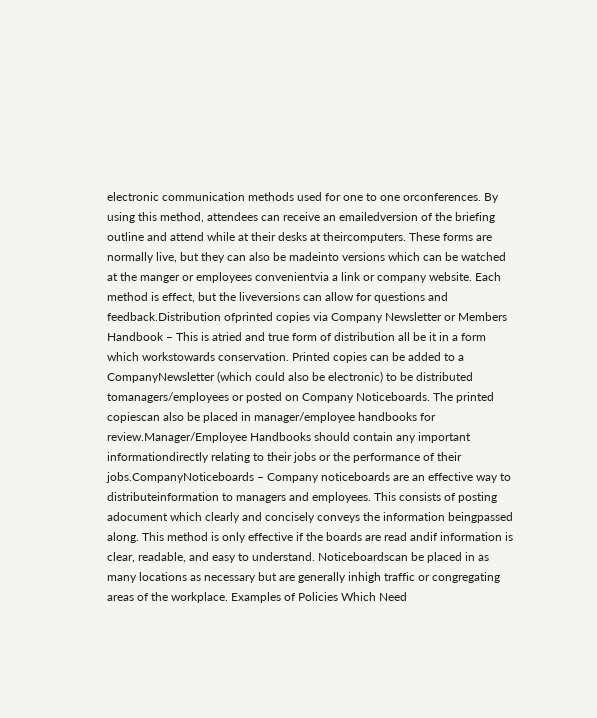electronic communication methods used for one to one orconferences. By using this method, attendees can receive an emailedversion of the briefing outline and attend while at their desks at theircomputers. These forms are normally live, but they can also be madeinto versions which can be watched at the manger or employees convenientvia a link or company website. Each method is effect, but the liveversions can allow for questions and feedback.Distribution ofprinted copies via Company Newsletter or Members Handbook – This is atried and true form of distribution all be it in a form which workstowards conservation. Printed copies can be added to a CompanyNewsletter (which could also be electronic) to be distributed tomanagers/employees or posted on Company Noticeboards. The printed copiescan also be placed in manager/employee handbooks for review.Manager/Employee Handbooks should contain any important informationdirectly relating to their jobs or the performance of their jobs.CompanyNoticeboards – Company noticeboards are an effective way to distributeinformation to managers and employees. This consists of posting adocument which clearly and concisely conveys the information beingpassed along. This method is only effective if the boards are read andif information is clear, readable, and easy to understand. Noticeboardscan be placed in as many locations as necessary but are generally inhigh traffic or congregating areas of the workplace. Examples of Policies Which Need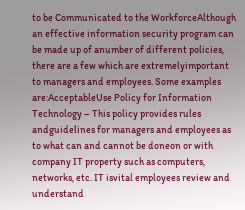to be Communicated to the WorkforceAlthough an effective information security program can be made up of anumber of different policies, there are a few which are extremelyimportant to managers and employees. Some examples are:AcceptableUse Policy for Information Technology – This policy provides rules andguidelines for managers and employees as to what can and cannot be doneon or with company IT property such as computers, networks, etc. IT isvital employees review and understand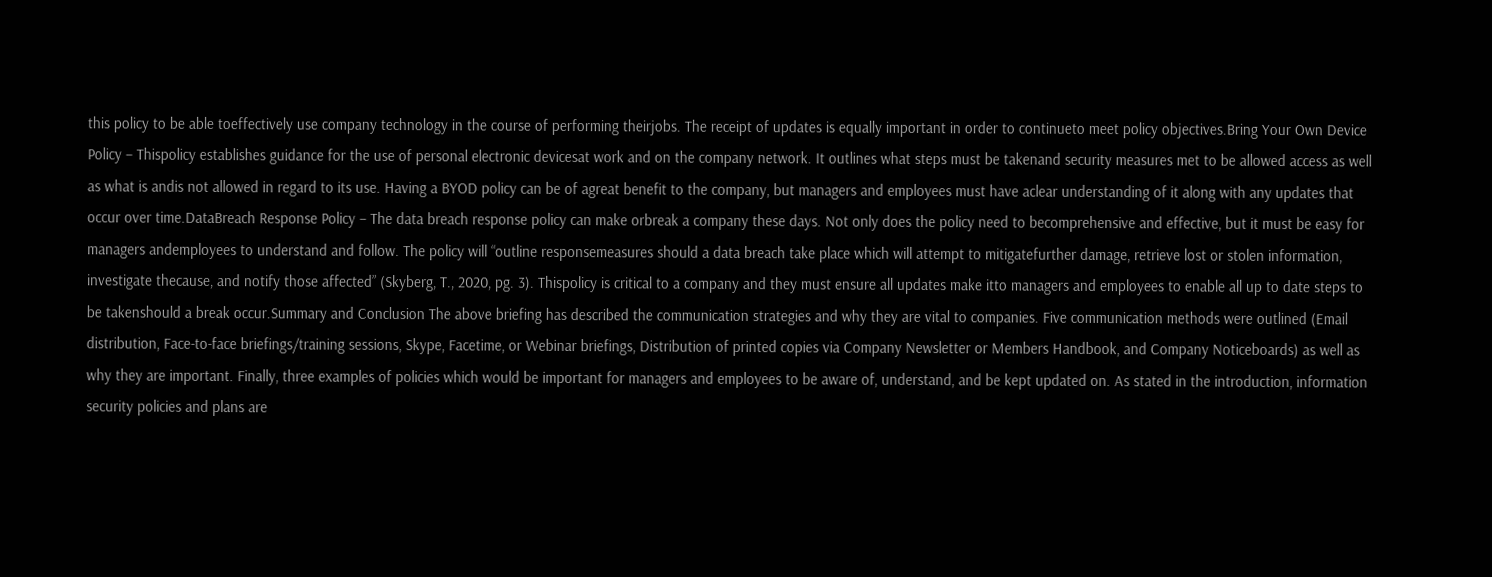this policy to be able toeffectively use company technology in the course of performing theirjobs. The receipt of updates is equally important in order to continueto meet policy objectives.Bring Your Own Device Policy – Thispolicy establishes guidance for the use of personal electronic devicesat work and on the company network. It outlines what steps must be takenand security measures met to be allowed access as well as what is andis not allowed in regard to its use. Having a BYOD policy can be of agreat benefit to the company, but managers and employees must have aclear understanding of it along with any updates that occur over time.DataBreach Response Policy – The data breach response policy can make orbreak a company these days. Not only does the policy need to becomprehensive and effective, but it must be easy for managers andemployees to understand and follow. The policy will “outline responsemeasures should a data breach take place which will attempt to mitigatefurther damage, retrieve lost or stolen information, investigate thecause, and notify those affected” (Skyberg, T., 2020, pg. 3). Thispolicy is critical to a company and they must ensure all updates make itto managers and employees to enable all up to date steps to be takenshould a break occur.Summary and Conclusion The above briefing has described the communication strategies and why they are vital to companies. Five communication methods were outlined (Email distribution, Face-to-face briefings/training sessions, Skype, Facetime, or Webinar briefings, Distribution of printed copies via Company Newsletter or Members Handbook, and Company Noticeboards) as well as why they are important. Finally, three examples of policies which would be important for managers and employees to be aware of, understand, and be kept updated on. As stated in the introduction, information security policies and plans are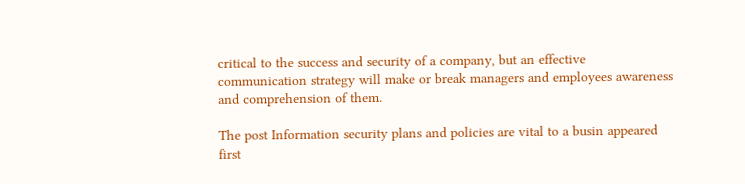critical to the success and security of a company, but an effective communication strategy will make or break managers and employees awareness and comprehension of them.

The post Information security plans and policies are vital to a busin appeared first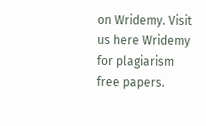on Wridemy. Visit us here Wridemy for plagiarism free papers.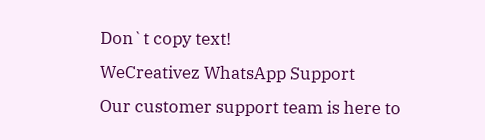Don`t copy text!
WeCreativez WhatsApp Support
Our customer support team is here to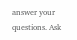answer your questions. Ask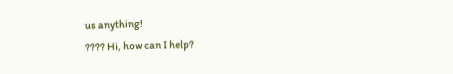us anything!
???? Hi, how can I help?